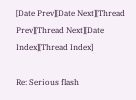[Date Prev][Date Next][Thread Prev][Thread Next][Date Index][Thread Index]

Re: Serious flash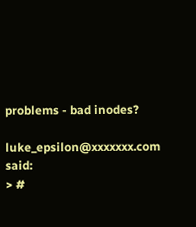problems - bad inodes?

luke_epsilon@xxxxxxx.com said:
> #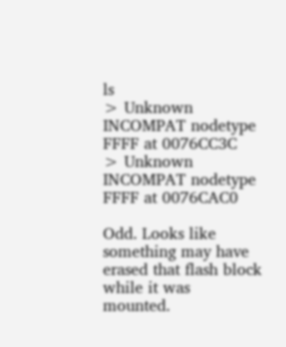ls
> Unknown INCOMPAT nodetype FFFF at 0076CC3C
> Unknown INCOMPAT nodetype FFFF at 0076CAC0

Odd. Looks like something may have erased that flash block while it was
mounted.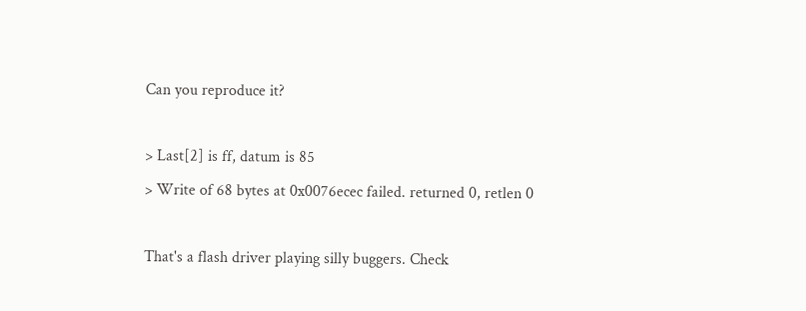Can you reproduce it?

> Last[2] is ff, datum is 85
> Write of 68 bytes at 0x0076ecec failed. returned 0, retlen 0

That's a flash driver playing silly buggers. Check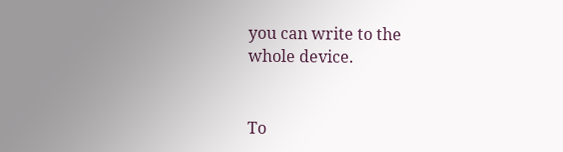you can write to the
whole device.


To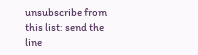unsubscribe from this list: send the line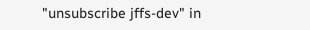"unsubscribe jffs-dev" in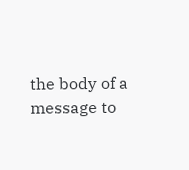the body of a message to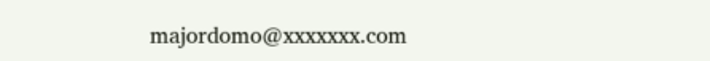majordomo@xxxxxxx.com